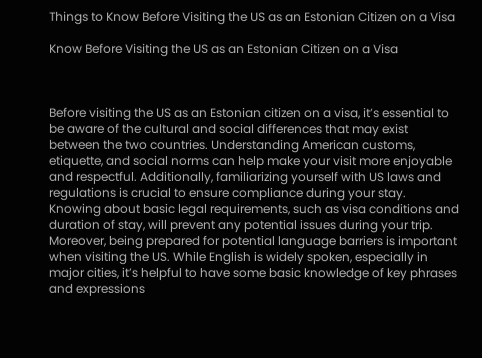Things to Know Before Visiting the US as an Estonian Citizen on a Visa

Know Before Visiting the US as an Estonian Citizen on a Visa



Before visiting the US as an Estonian citizen on a visa, it’s essential to be aware of the cultural and social differences that may exist between the two countries. Understanding American customs, etiquette, and social norms can help make your visit more enjoyable and respectful. Additionally, familiarizing yourself with US laws and regulations is crucial to ensure compliance during your stay. Knowing about basic legal requirements, such as visa conditions and duration of stay, will prevent any potential issues during your trip. Moreover, being prepared for potential language barriers is important when visiting the US. While English is widely spoken, especially in major cities, it’s helpful to have some basic knowledge of key phrases and expressions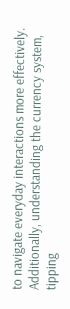to navigate everyday interactions more effectively. Additionally, understanding the currency system, tipping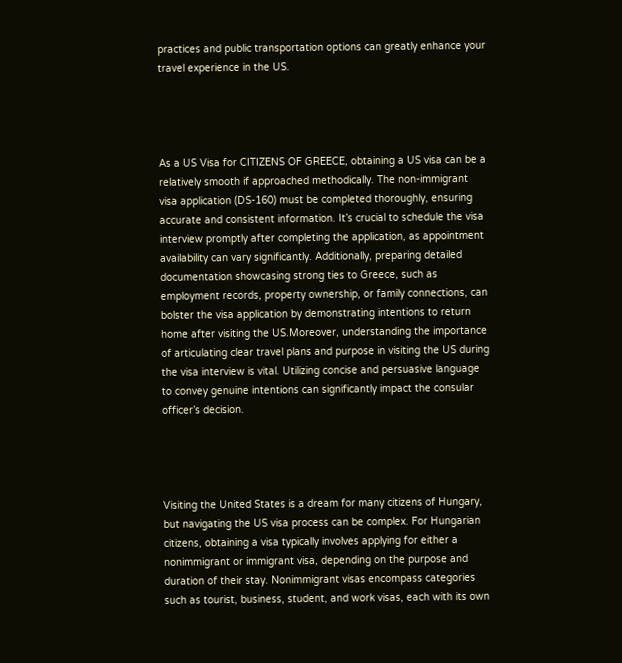practices and public transportation options can greatly enhance your travel experience in the US.




As a US Visa for CITIZENS OF GREECE, obtaining a US visa can be a relatively smooth if approached methodically. The non-immigrant visa application (DS-160) must be completed thoroughly, ensuring accurate and consistent information. It’s crucial to schedule the visa interview promptly after completing the application, as appointment availability can vary significantly. Additionally, preparing detailed documentation showcasing strong ties to Greece, such as employment records, property ownership, or family connections, can bolster the visa application by demonstrating intentions to return home after visiting the US.Moreover, understanding the importance of articulating clear travel plans and purpose in visiting the US during the visa interview is vital. Utilizing concise and persuasive language to convey genuine intentions can significantly impact the consular officer’s decision.




Visiting the United States is a dream for many citizens of Hungary, but navigating the US visa process can be complex. For Hungarian citizens, obtaining a visa typically involves applying for either a nonimmigrant or immigrant visa, depending on the purpose and duration of their stay. Nonimmigrant visas encompass categories such as tourist, business, student, and work visas, each with its own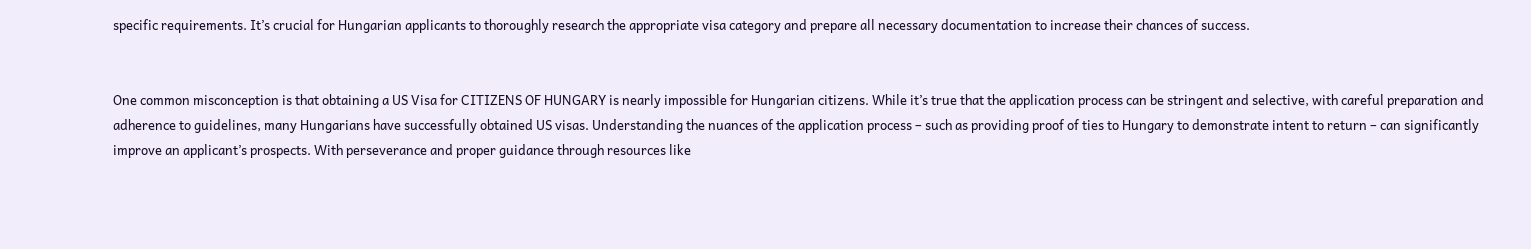specific requirements. It’s crucial for Hungarian applicants to thoroughly research the appropriate visa category and prepare all necessary documentation to increase their chances of success.


One common misconception is that obtaining a US Visa for CITIZENS OF HUNGARY is nearly impossible for Hungarian citizens. While it’s true that the application process can be stringent and selective, with careful preparation and adherence to guidelines, many Hungarians have successfully obtained US visas. Understanding the nuances of the application process – such as providing proof of ties to Hungary to demonstrate intent to return – can significantly improve an applicant’s prospects. With perseverance and proper guidance through resources like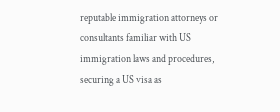reputable immigration attorneys or consultants familiar with US immigration laws and procedures, securing a US visa as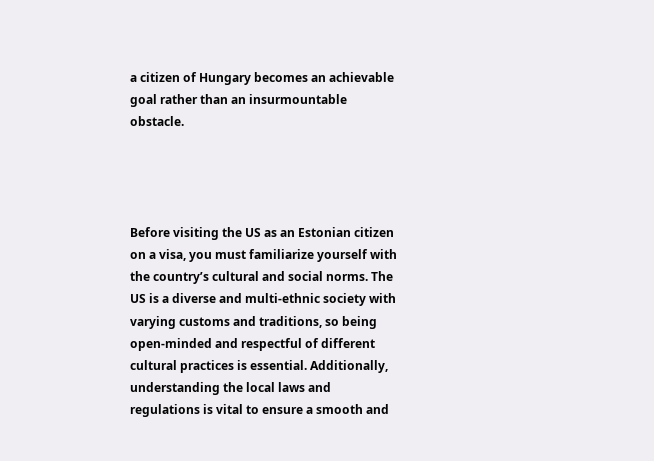a citizen of Hungary becomes an achievable goal rather than an insurmountable obstacle.




Before visiting the US as an Estonian citizen on a visa, you must familiarize yourself with the country’s cultural and social norms. The US is a diverse and multi-ethnic society with varying customs and traditions, so being open-minded and respectful of different cultural practices is essential. Additionally, understanding the local laws and regulations is vital to ensure a smooth and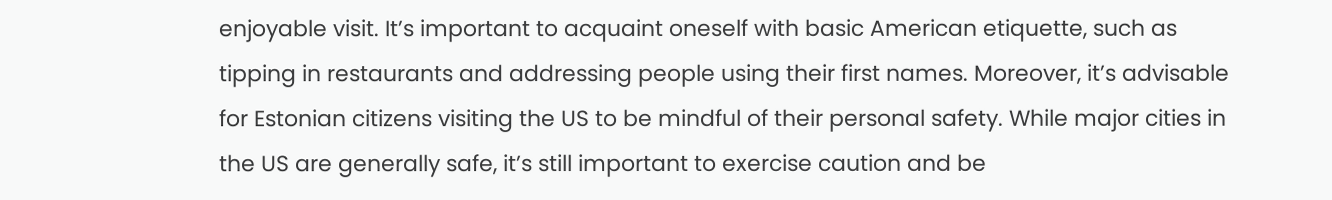enjoyable visit. It’s important to acquaint oneself with basic American etiquette, such as tipping in restaurants and addressing people using their first names. Moreover, it’s advisable for Estonian citizens visiting the US to be mindful of their personal safety. While major cities in the US are generally safe, it’s still important to exercise caution and be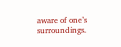aware of one’s surroundings.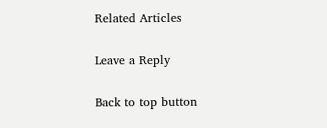Related Articles

Leave a Reply

Back to top button